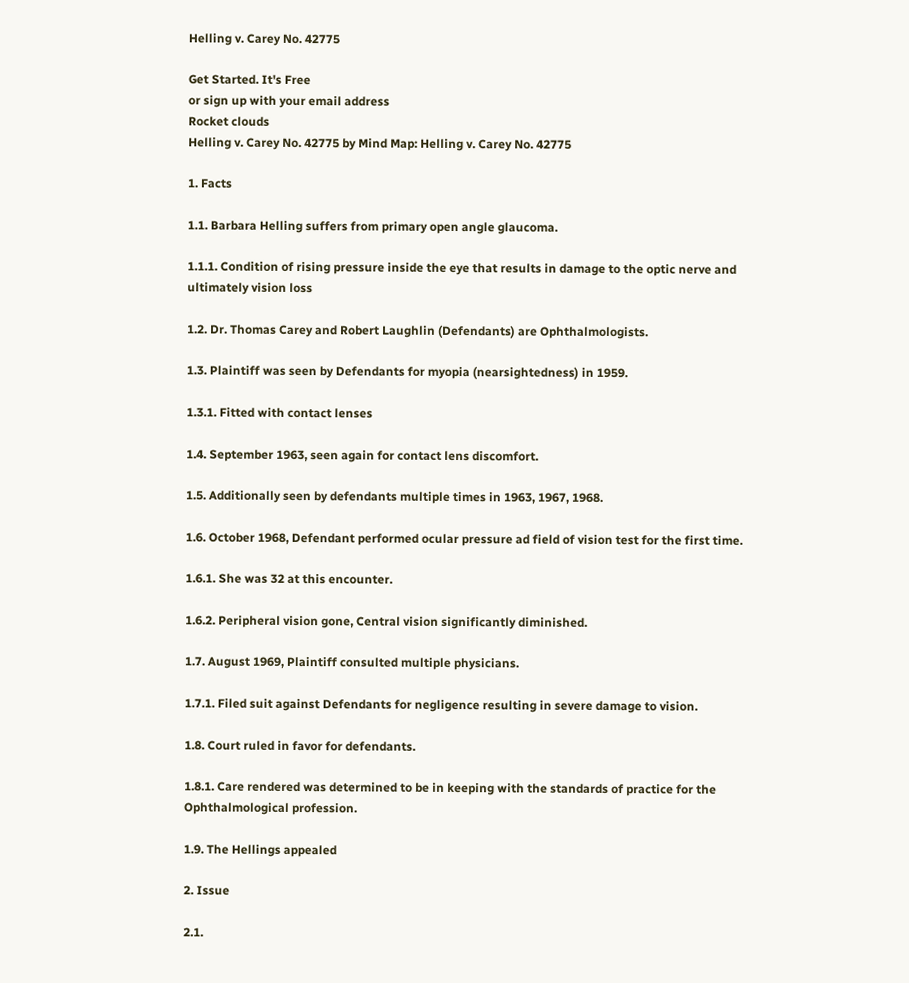Helling v. Carey No. 42775

Get Started. It's Free
or sign up with your email address
Rocket clouds
Helling v. Carey No. 42775 by Mind Map: Helling v. Carey No. 42775

1. Facts

1.1. Barbara Helling suffers from primary open angle glaucoma.

1.1.1. Condition of rising pressure inside the eye that results in damage to the optic nerve and ultimately vision loss

1.2. Dr. Thomas Carey and Robert Laughlin (Defendants) are Ophthalmologists.

1.3. Plaintiff was seen by Defendants for myopia (nearsightedness) in 1959.

1.3.1. Fitted with contact lenses

1.4. September 1963, seen again for contact lens discomfort.

1.5. Additionally seen by defendants multiple times in 1963, 1967, 1968.

1.6. October 1968, Defendant performed ocular pressure ad field of vision test for the first time.

1.6.1. She was 32 at this encounter.

1.6.2. Peripheral vision gone, Central vision significantly diminished.

1.7. August 1969, Plaintiff consulted multiple physicians.

1.7.1. Filed suit against Defendants for negligence resulting in severe damage to vision.

1.8. Court ruled in favor for defendants.

1.8.1. Care rendered was determined to be in keeping with the standards of practice for the Ophthalmological profession.

1.9. The Hellings appealed

2. Issue

2.1.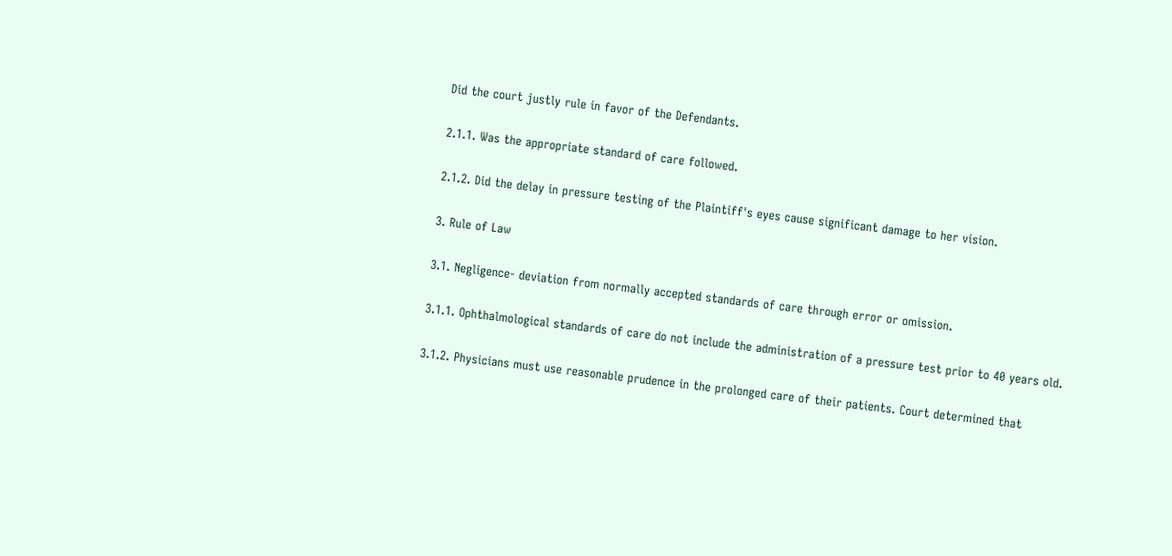Did the court justly rule in favor of the Defendants.

2.1.1. Was the appropriate standard of care followed.

2.1.2. Did the delay in pressure testing of the Plaintiff's eyes cause significant damage to her vision.

3. Rule of Law

3.1. Negligence- deviation from normally accepted standards of care through error or omission.

3.1.1. Ophthalmological standards of care do not include the administration of a pressure test prior to 40 years old.

3.1.2. Physicians must use reasonable prudence in the prolonged care of their patients. Court determined that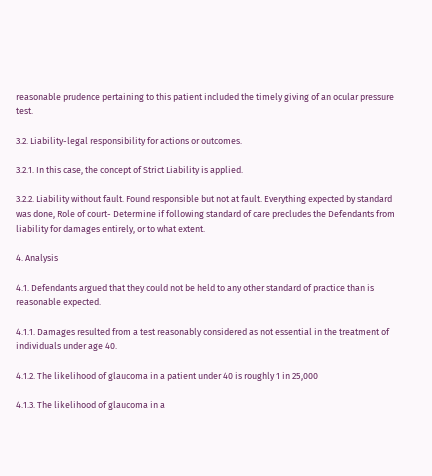reasonable prudence pertaining to this patient included the timely giving of an ocular pressure test.

3.2. Liability-legal responsibility for actions or outcomes.

3.2.1. In this case, the concept of Strict Liability is applied.

3.2.2. Liability without fault. Found responsible but not at fault. Everything expected by standard was done, Role of court- Determine if following standard of care precludes the Defendants from liability for damages entirely, or to what extent.

4. Analysis

4.1. Defendants argued that they could not be held to any other standard of practice than is reasonable expected.

4.1.1. Damages resulted from a test reasonably considered as not essential in the treatment of individuals under age 40.

4.1.2. The likelihood of glaucoma in a patient under 40 is roughly 1 in 25,000

4.1.3. The likelihood of glaucoma in a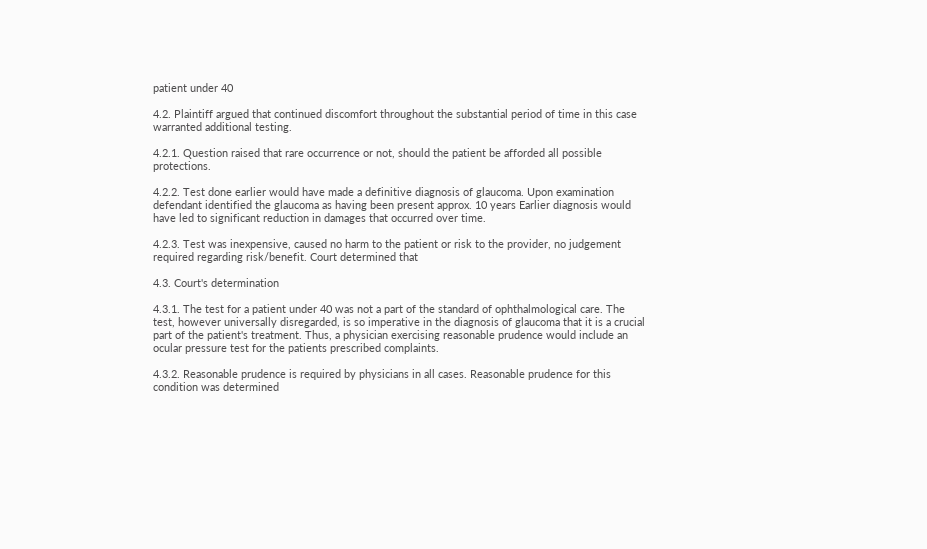patient under 40

4.2. Plaintiff argued that continued discomfort throughout the substantial period of time in this case warranted additional testing.

4.2.1. Question raised that rare occurrence or not, should the patient be afforded all possible protections.

4.2.2. Test done earlier would have made a definitive diagnosis of glaucoma. Upon examination defendant identified the glaucoma as having been present approx. 10 years Earlier diagnosis would have led to significant reduction in damages that occurred over time.

4.2.3. Test was inexpensive, caused no harm to the patient or risk to the provider, no judgement required regarding risk/benefit. Court determined that

4.3. Court's determination

4.3.1. The test for a patient under 40 was not a part of the standard of ophthalmological care. The test, however universally disregarded, is so imperative in the diagnosis of glaucoma that it is a crucial part of the patient's treatment. Thus, a physician exercising reasonable prudence would include an ocular pressure test for the patients prescribed complaints.

4.3.2. Reasonable prudence is required by physicians in all cases. Reasonable prudence for this condition was determined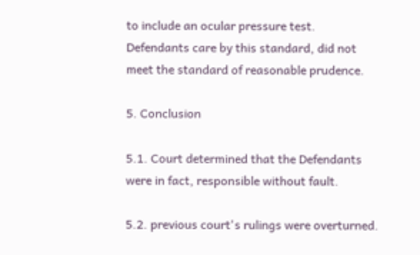to include an ocular pressure test. Defendants care by this standard, did not meet the standard of reasonable prudence.

5. Conclusion

5.1. Court determined that the Defendants were in fact, responsible without fault.

5.2. previous court's rulings were overturned.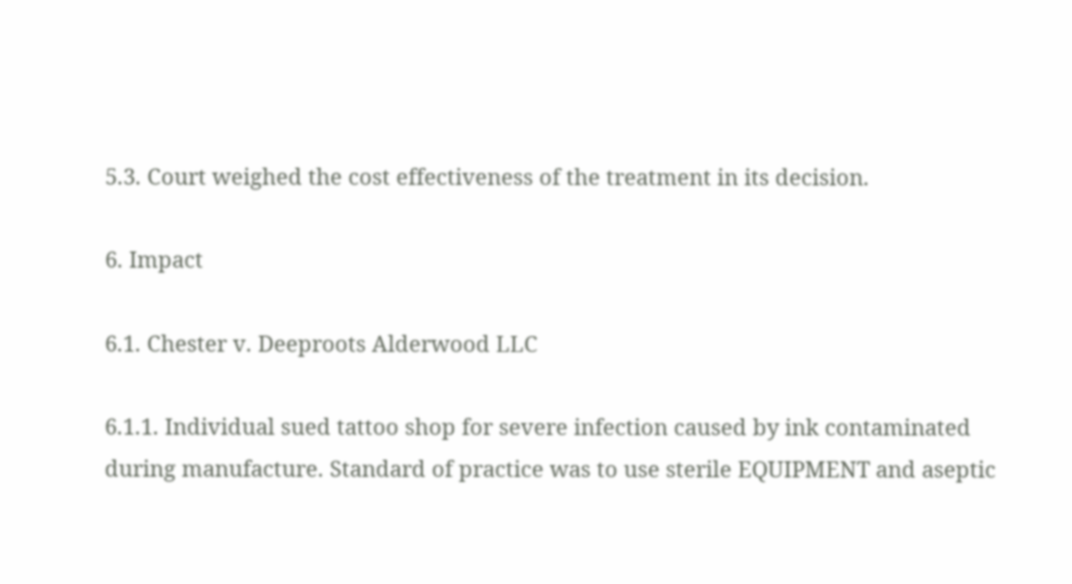5.3. Court weighed the cost effectiveness of the treatment in its decision.

6. Impact

6.1. Chester v. Deeproots Alderwood LLC

6.1.1. Individual sued tattoo shop for severe infection caused by ink contaminated during manufacture. Standard of practice was to use sterile EQUIPMENT and aseptic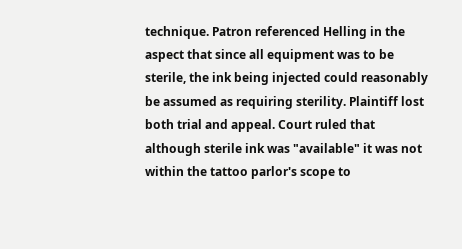technique. Patron referenced Helling in the aspect that since all equipment was to be sterile, the ink being injected could reasonably be assumed as requiring sterility. Plaintiff lost both trial and appeal. Court ruled that although sterile ink was "available" it was not within the tattoo parlor's scope to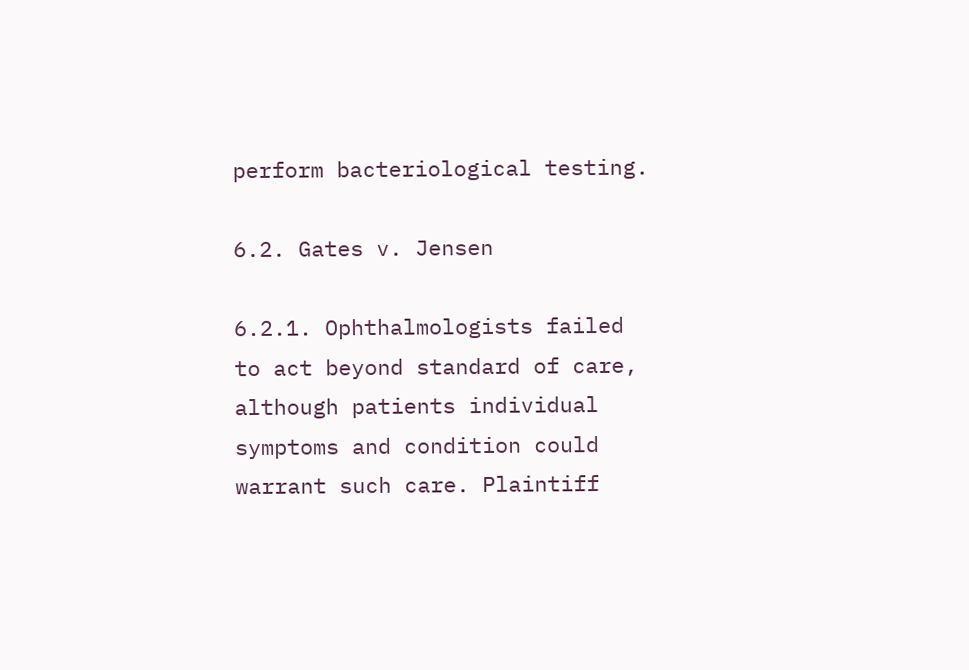perform bacteriological testing.

6.2. Gates v. Jensen

6.2.1. Ophthalmologists failed to act beyond standard of care, although patients individual symptoms and condition could warrant such care. Plaintiff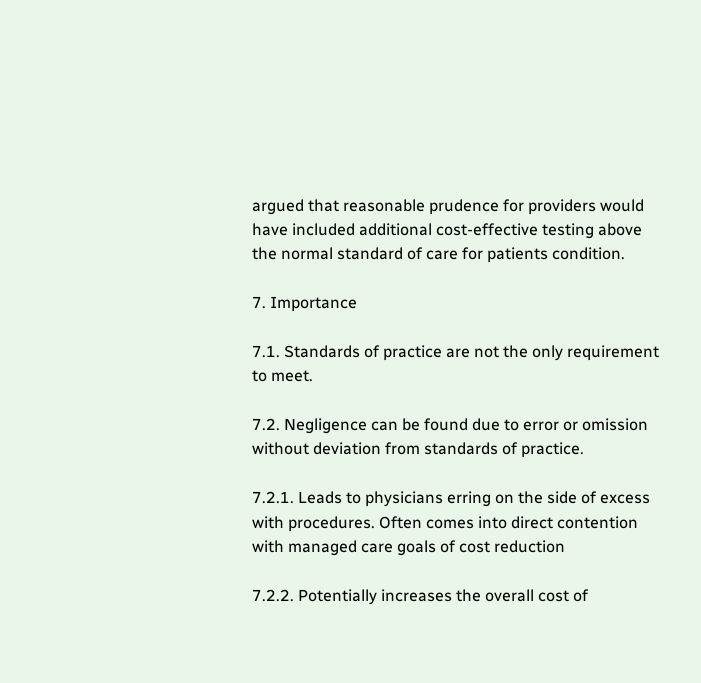argued that reasonable prudence for providers would have included additional cost-effective testing above the normal standard of care for patients condition.

7. Importance

7.1. Standards of practice are not the only requirement to meet.

7.2. Negligence can be found due to error or omission without deviation from standards of practice.

7.2.1. Leads to physicians erring on the side of excess with procedures. Often comes into direct contention with managed care goals of cost reduction

7.2.2. Potentially increases the overall cost of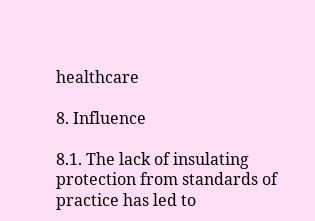healthcare

8. Influence

8.1. The lack of insulating protection from standards of practice has led to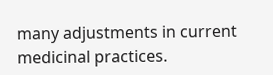many adjustments in current medicinal practices.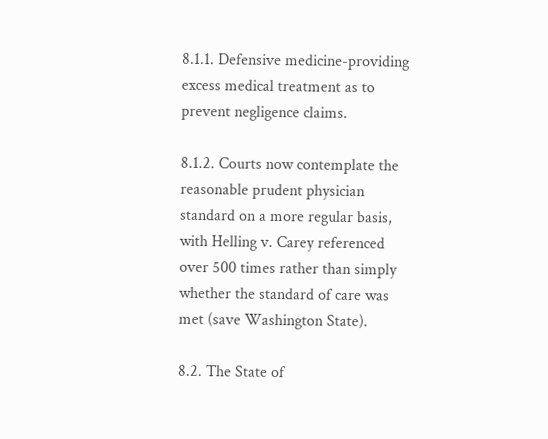8.1.1. Defensive medicine-providing excess medical treatment as to prevent negligence claims.

8.1.2. Courts now contemplate the reasonable prudent physician standard on a more regular basis, with Helling v. Carey referenced over 500 times rather than simply whether the standard of care was met (save Washington State).

8.2. The State of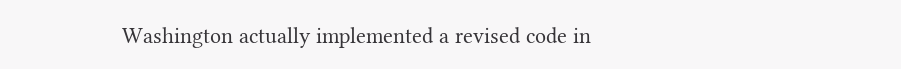Washington actually implemented a revised code in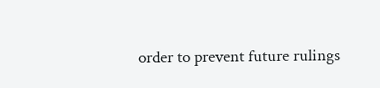order to prevent future rulings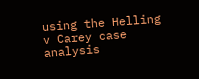using the Helling v Carey case analysis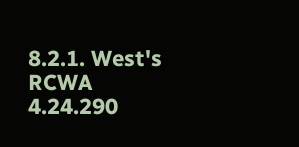8.2.1. West's RCWA 4.24.290